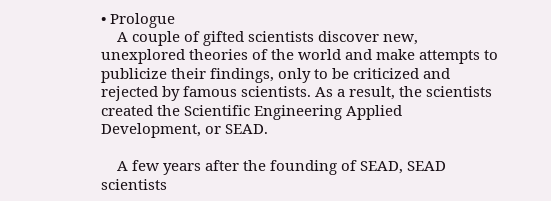• Prologue
    A couple of gifted scientists discover new, unexplored theories of the world and make attempts to publicize their findings, only to be criticized and rejected by famous scientists. As a result, the scientists created the Scientific Engineering Applied Development, or SEAD.

    A few years after the founding of SEAD, SEAD scientists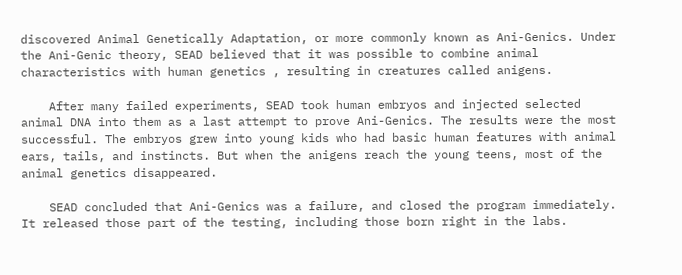discovered Animal Genetically Adaptation, or more commonly known as Ani-Genics. Under the Ani-Genic theory, SEAD believed that it was possible to combine animal characteristics with human genetics , resulting in creatures called anigens.

    After many failed experiments, SEAD took human embryos and injected selected animal DNA into them as a last attempt to prove Ani-Genics. The results were the most successful. The embryos grew into young kids who had basic human features with animal ears, tails, and instincts. But when the anigens reach the young teens, most of the animal genetics disappeared.

    SEAD concluded that Ani-Genics was a failure, and closed the program immediately. It released those part of the testing, including those born right in the labs.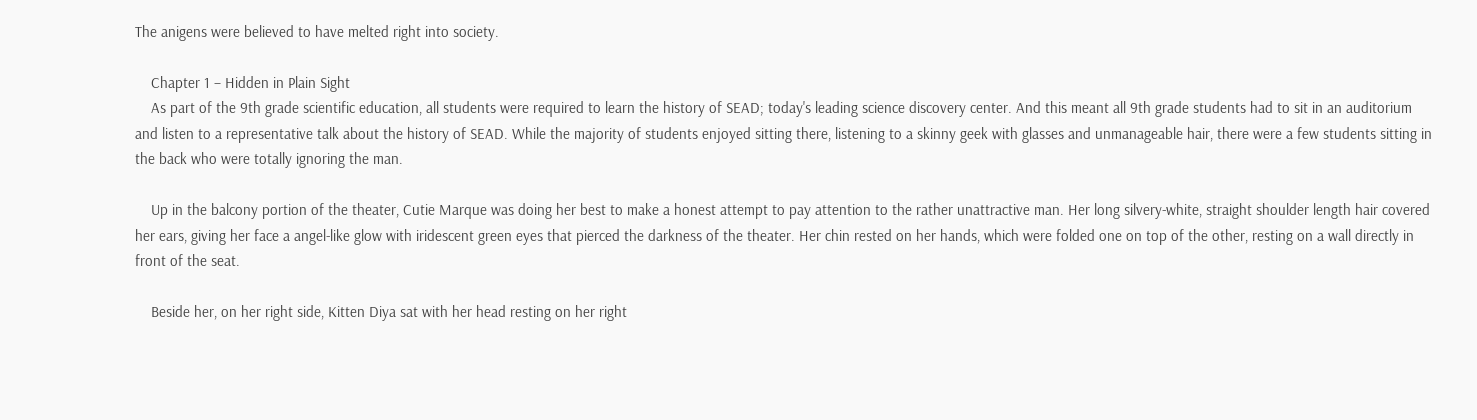The anigens were believed to have melted right into society.

    Chapter 1 – Hidden in Plain Sight
    As part of the 9th grade scientific education, all students were required to learn the history of SEAD; today's leading science discovery center. And this meant all 9th grade students had to sit in an auditorium and listen to a representative talk about the history of SEAD. While the majority of students enjoyed sitting there, listening to a skinny geek with glasses and unmanageable hair, there were a few students sitting in the back who were totally ignoring the man.

    Up in the balcony portion of the theater, Cutie Marque was doing her best to make a honest attempt to pay attention to the rather unattractive man. Her long silvery-white, straight shoulder length hair covered her ears, giving her face a angel-like glow with iridescent green eyes that pierced the darkness of the theater. Her chin rested on her hands, which were folded one on top of the other, resting on a wall directly in front of the seat.

    Beside her, on her right side, Kitten Diya sat with her head resting on her right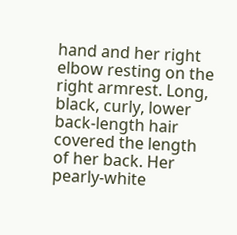hand and her right elbow resting on the right armrest. Long, black, curly, lower back-length hair covered the length of her back. Her pearly-white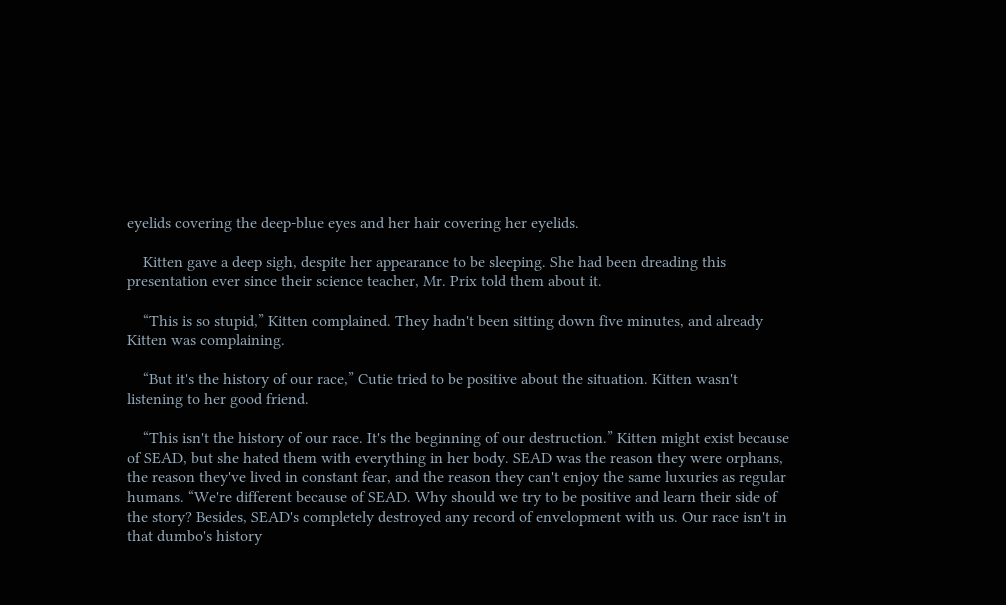eyelids covering the deep-blue eyes and her hair covering her eyelids.

    Kitten gave a deep sigh, despite her appearance to be sleeping. She had been dreading this presentation ever since their science teacher, Mr. Prix told them about it.

    “This is so stupid,” Kitten complained. They hadn't been sitting down five minutes, and already Kitten was complaining.

    “But it's the history of our race,” Cutie tried to be positive about the situation. Kitten wasn't listening to her good friend.

    “This isn't the history of our race. It's the beginning of our destruction.” Kitten might exist because of SEAD, but she hated them with everything in her body. SEAD was the reason they were orphans, the reason they've lived in constant fear, and the reason they can't enjoy the same luxuries as regular humans. “We're different because of SEAD. Why should we try to be positive and learn their side of the story? Besides, SEAD's completely destroyed any record of envelopment with us. Our race isn't in that dumbo's history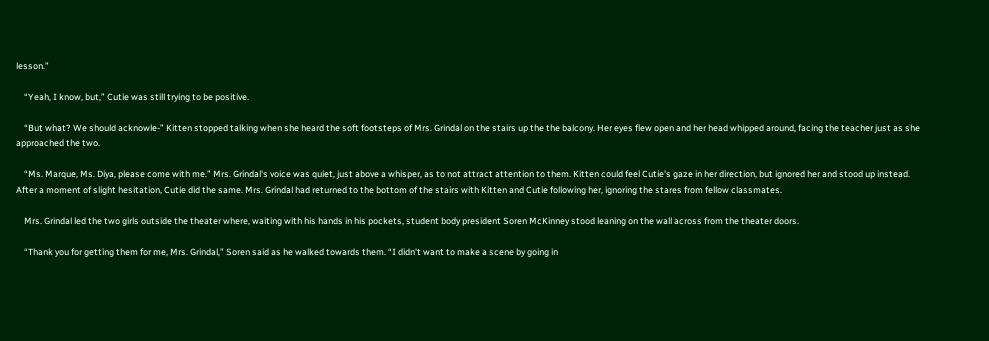lesson.”

    “Yeah, I know, but,” Cutie was still trying to be positive.

    “But what? We should acknowle-” Kitten stopped talking when she heard the soft footsteps of Mrs. Grindal on the stairs up the the balcony. Her eyes flew open and her head whipped around, facing the teacher just as she approached the two.

    “Ms. Marque, Ms. Diya, please come with me.” Mrs. Grindal's voice was quiet, just above a whisper, as to not attract attention to them. Kitten could feel Cutie's gaze in her direction, but ignored her and stood up instead. After a moment of slight hesitation, Cutie did the same. Mrs. Grindal had returned to the bottom of the stairs with Kitten and Cutie following her, ignoring the stares from fellow classmates.

    Mrs. Grindal led the two girls outside the theater where, waiting with his hands in his pockets, student body president Soren McKinney stood leaning on the wall across from the theater doors.

    “Thank you for getting them for me, Mrs. Grindal,” Soren said as he walked towards them. “I didn't want to make a scene by going in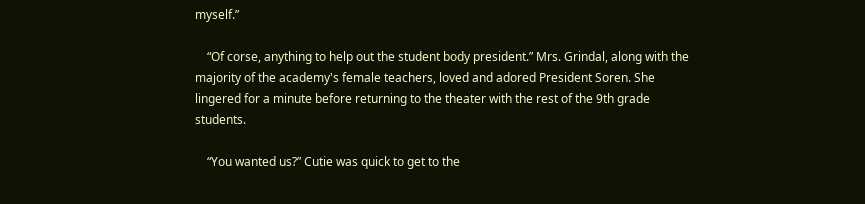myself.”

    “Of corse, anything to help out the student body president.” Mrs. Grindal, along with the majority of the academy's female teachers, loved and adored President Soren. She lingered for a minute before returning to the theater with the rest of the 9th grade students.

    “You wanted us?” Cutie was quick to get to the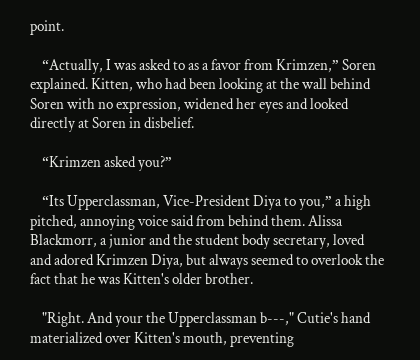point.

    “Actually, I was asked to as a favor from Krimzen,” Soren explained. Kitten, who had been looking at the wall behind Soren with no expression, widened her eyes and looked directly at Soren in disbelief.

    “Krimzen asked you?”

    “Its Upperclassman, Vice-President Diya to you,” a high pitched, annoying voice said from behind them. Alissa Blackmorr, a junior and the student body secretary, loved and adored Krimzen Diya, but always seemed to overlook the fact that he was Kitten's older brother.

    "Right. And your the Upperclassman b---," Cutie's hand materialized over Kitten's mouth, preventing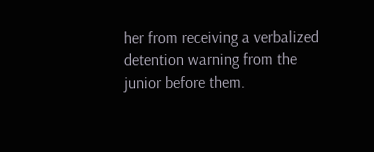her from receiving a verbalized detention warning from the junior before them.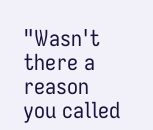"Wasn't there a reason you called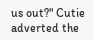us out?" Cutie adverted the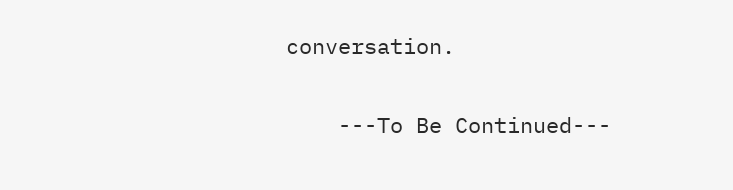conversation.

    ---To Be Continued---